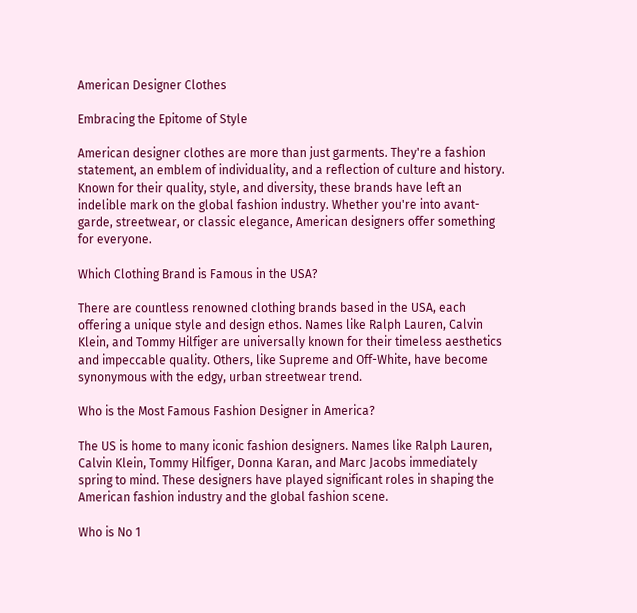American Designer Clothes

Embracing the Epitome of Style

American designer clothes are more than just garments. They're a fashion statement, an emblem of individuality, and a reflection of culture and history. Known for their quality, style, and diversity, these brands have left an indelible mark on the global fashion industry. Whether you're into avant-garde, streetwear, or classic elegance, American designers offer something for everyone.

Which Clothing Brand is Famous in the USA?

There are countless renowned clothing brands based in the USA, each offering a unique style and design ethos. Names like Ralph Lauren, Calvin Klein, and Tommy Hilfiger are universally known for their timeless aesthetics and impeccable quality. Others, like Supreme and Off-White, have become synonymous with the edgy, urban streetwear trend.

Who is the Most Famous Fashion Designer in America?

The US is home to many iconic fashion designers. Names like Ralph Lauren, Calvin Klein, Tommy Hilfiger, Donna Karan, and Marc Jacobs immediately spring to mind. These designers have played significant roles in shaping the American fashion industry and the global fashion scene.

Who is No 1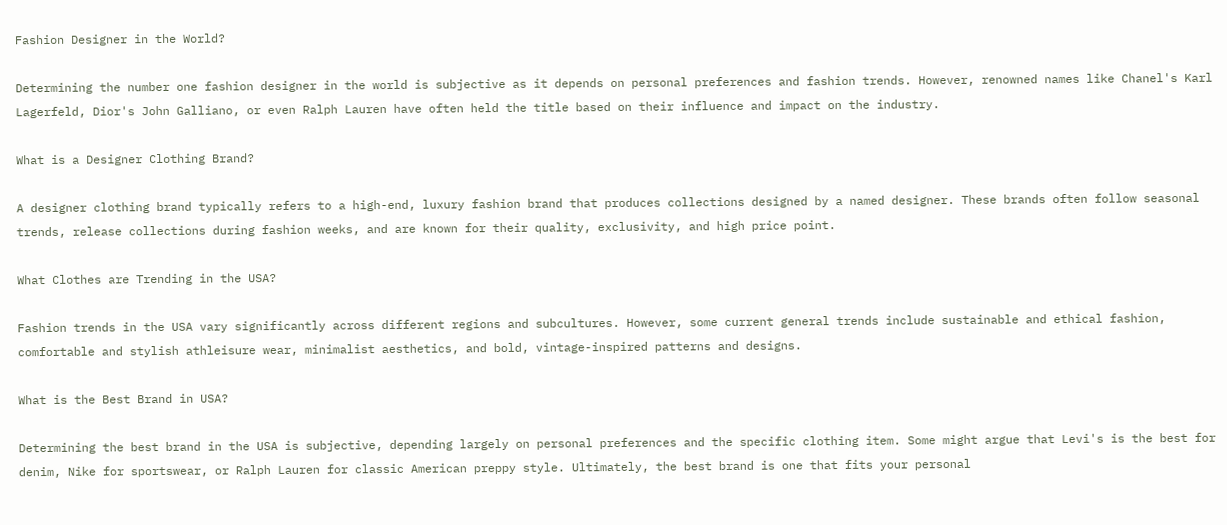Fashion Designer in the World?

Determining the number one fashion designer in the world is subjective as it depends on personal preferences and fashion trends. However, renowned names like Chanel's Karl Lagerfeld, Dior's John Galliano, or even Ralph Lauren have often held the title based on their influence and impact on the industry.

What is a Designer Clothing Brand?

A designer clothing brand typically refers to a high-end, luxury fashion brand that produces collections designed by a named designer. These brands often follow seasonal trends, release collections during fashion weeks, and are known for their quality, exclusivity, and high price point.

What Clothes are Trending in the USA?

Fashion trends in the USA vary significantly across different regions and subcultures. However, some current general trends include sustainable and ethical fashion, comfortable and stylish athleisure wear, minimalist aesthetics, and bold, vintage-inspired patterns and designs.

What is the Best Brand in USA?

Determining the best brand in the USA is subjective, depending largely on personal preferences and the specific clothing item. Some might argue that Levi's is the best for denim, Nike for sportswear, or Ralph Lauren for classic American preppy style. Ultimately, the best brand is one that fits your personal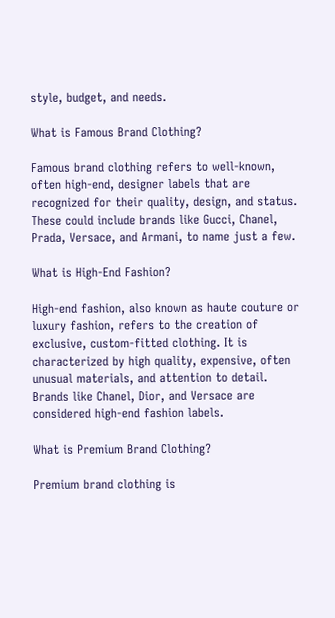style, budget, and needs.

What is Famous Brand Clothing?

Famous brand clothing refers to well-known, often high-end, designer labels that are recognized for their quality, design, and status. These could include brands like Gucci, Chanel, Prada, Versace, and Armani, to name just a few.

What is High-End Fashion?

High-end fashion, also known as haute couture or luxury fashion, refers to the creation of exclusive, custom-fitted clothing. It is characterized by high quality, expensive, often unusual materials, and attention to detail. Brands like Chanel, Dior, and Versace are considered high-end fashion labels.

What is Premium Brand Clothing?

Premium brand clothing is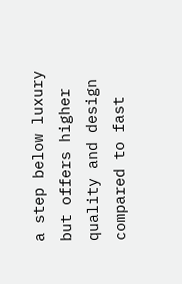a step below luxury but offers higher quality and design compared to fast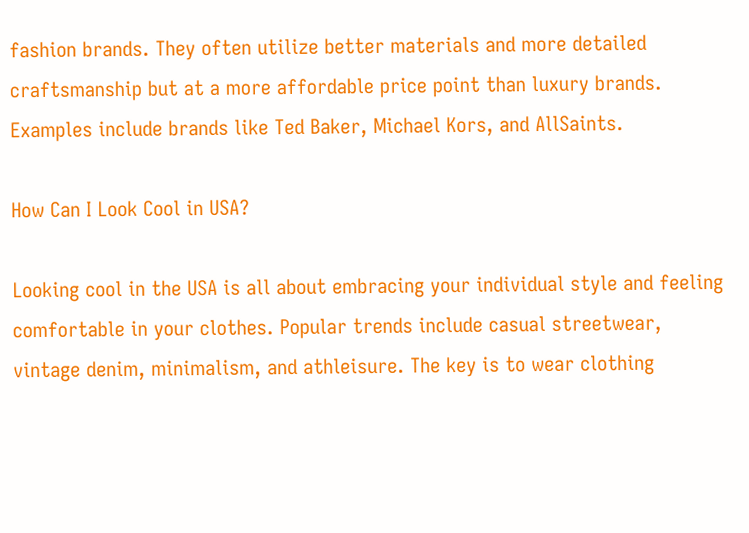fashion brands. They often utilize better materials and more detailed craftsmanship but at a more affordable price point than luxury brands. Examples include brands like Ted Baker, Michael Kors, and AllSaints.

How Can I Look Cool in USA?

Looking cool in the USA is all about embracing your individual style and feeling comfortable in your clothes. Popular trends include casual streetwear, vintage denim, minimalism, and athleisure. The key is to wear clothing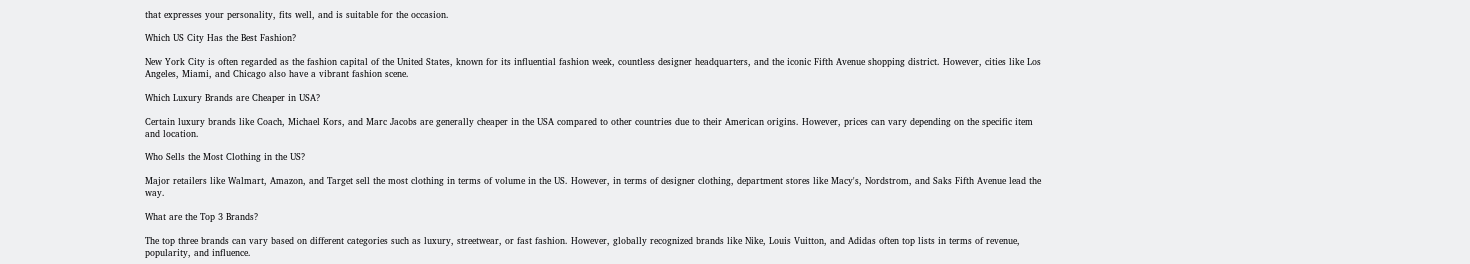that expresses your personality, fits well, and is suitable for the occasion.

Which US City Has the Best Fashion?

New York City is often regarded as the fashion capital of the United States, known for its influential fashion week, countless designer headquarters, and the iconic Fifth Avenue shopping district. However, cities like Los Angeles, Miami, and Chicago also have a vibrant fashion scene.

Which Luxury Brands are Cheaper in USA?

Certain luxury brands like Coach, Michael Kors, and Marc Jacobs are generally cheaper in the USA compared to other countries due to their American origins. However, prices can vary depending on the specific item and location.

Who Sells the Most Clothing in the US?

Major retailers like Walmart, Amazon, and Target sell the most clothing in terms of volume in the US. However, in terms of designer clothing, department stores like Macy's, Nordstrom, and Saks Fifth Avenue lead the way.

What are the Top 3 Brands?

The top three brands can vary based on different categories such as luxury, streetwear, or fast fashion. However, globally recognized brands like Nike, Louis Vuitton, and Adidas often top lists in terms of revenue, popularity, and influence.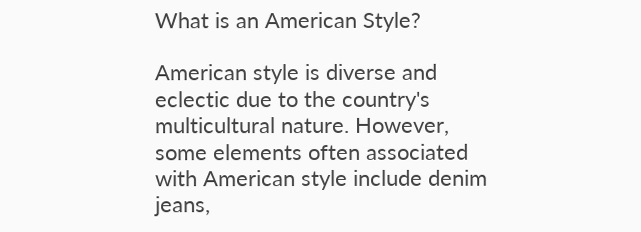What is an American Style?

American style is diverse and eclectic due to the country's multicultural nature. However, some elements often associated with American style include denim jeans,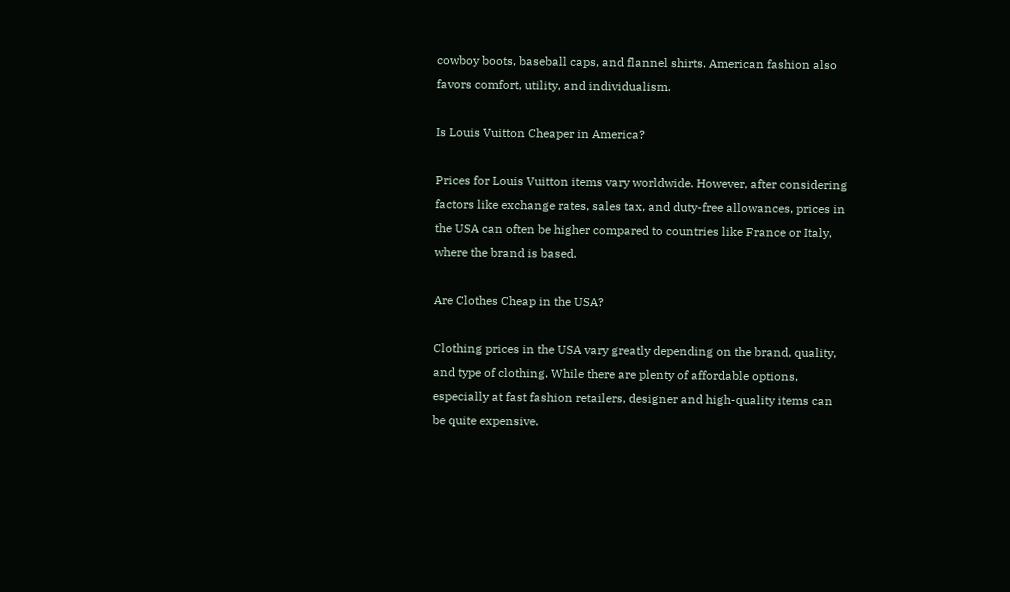cowboy boots, baseball caps, and flannel shirts. American fashion also favors comfort, utility, and individualism.

Is Louis Vuitton Cheaper in America?

Prices for Louis Vuitton items vary worldwide. However, after considering factors like exchange rates, sales tax, and duty-free allowances, prices in the USA can often be higher compared to countries like France or Italy, where the brand is based.

Are Clothes Cheap in the USA?

Clothing prices in the USA vary greatly depending on the brand, quality, and type of clothing. While there are plenty of affordable options, especially at fast fashion retailers, designer and high-quality items can be quite expensive.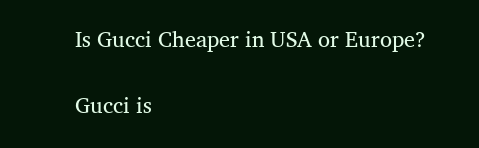Is Gucci Cheaper in USA or Europe?

Gucci is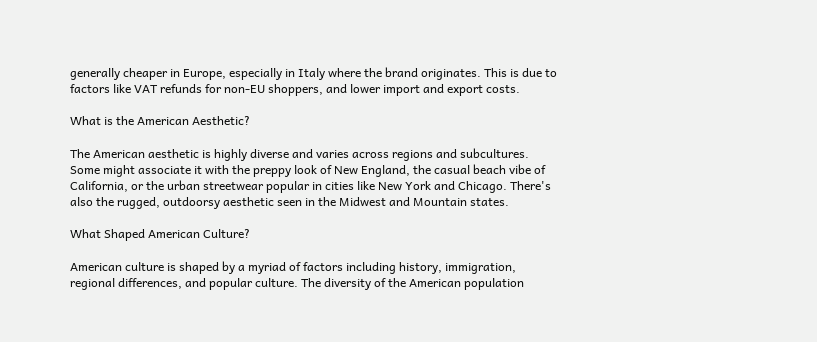generally cheaper in Europe, especially in Italy where the brand originates. This is due to factors like VAT refunds for non-EU shoppers, and lower import and export costs.

What is the American Aesthetic?

The American aesthetic is highly diverse and varies across regions and subcultures. Some might associate it with the preppy look of New England, the casual beach vibe of California, or the urban streetwear popular in cities like New York and Chicago. There's also the rugged, outdoorsy aesthetic seen in the Midwest and Mountain states.

What Shaped American Culture?

American culture is shaped by a myriad of factors including history, immigration, regional differences, and popular culture. The diversity of the American population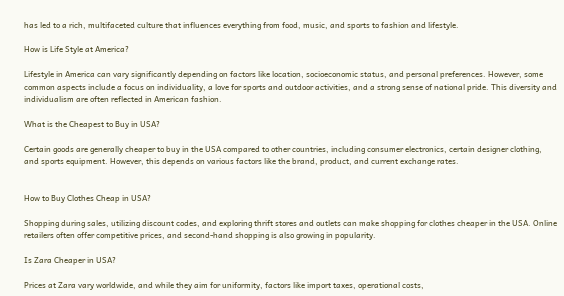has led to a rich, multifaceted culture that influences everything from food, music, and sports to fashion and lifestyle.

How is Life Style at America?

Lifestyle in America can vary significantly depending on factors like location, socioeconomic status, and personal preferences. However, some common aspects include a focus on individuality, a love for sports and outdoor activities, and a strong sense of national pride. This diversity and individualism are often reflected in American fashion.

What is the Cheapest to Buy in USA?

Certain goods are generally cheaper to buy in the USA compared to other countries, including consumer electronics, certain designer clothing, and sports equipment. However, this depends on various factors like the brand, product, and current exchange rates.


How to Buy Clothes Cheap in USA?

Shopping during sales, utilizing discount codes, and exploring thrift stores and outlets can make shopping for clothes cheaper in the USA. Online retailers often offer competitive prices, and second-hand shopping is also growing in popularity.

Is Zara Cheaper in USA?

Prices at Zara vary worldwide, and while they aim for uniformity, factors like import taxes, operational costs,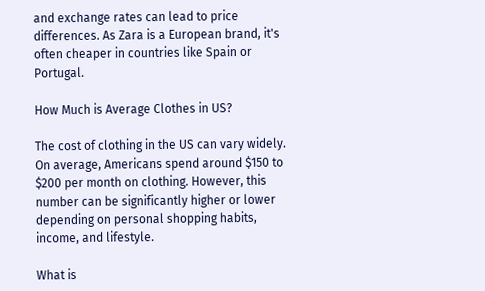and exchange rates can lead to price differences. As Zara is a European brand, it's often cheaper in countries like Spain or Portugal.

How Much is Average Clothes in US?

The cost of clothing in the US can vary widely. On average, Americans spend around $150 to $200 per month on clothing. However, this number can be significantly higher or lower depending on personal shopping habits, income, and lifestyle.

What is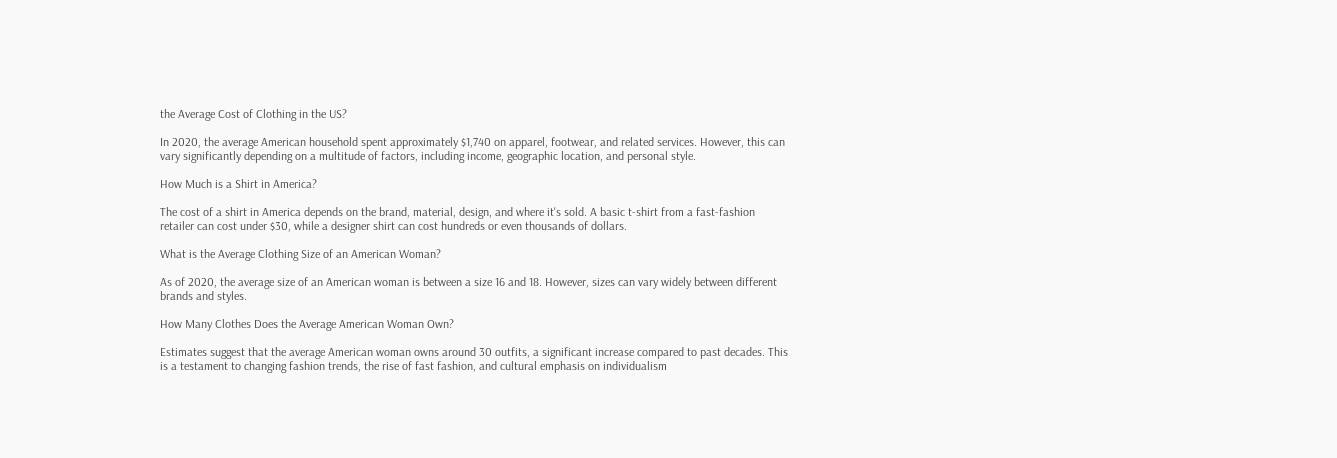the Average Cost of Clothing in the US?

In 2020, the average American household spent approximately $1,740 on apparel, footwear, and related services. However, this can vary significantly depending on a multitude of factors, including income, geographic location, and personal style.

How Much is a Shirt in America?

The cost of a shirt in America depends on the brand, material, design, and where it's sold. A basic t-shirt from a fast-fashion retailer can cost under $30, while a designer shirt can cost hundreds or even thousands of dollars.

What is the Average Clothing Size of an American Woman?

As of 2020, the average size of an American woman is between a size 16 and 18. However, sizes can vary widely between different brands and styles.

How Many Clothes Does the Average American Woman Own?

Estimates suggest that the average American woman owns around 30 outfits, a significant increase compared to past decades. This is a testament to changing fashion trends, the rise of fast fashion, and cultural emphasis on individualism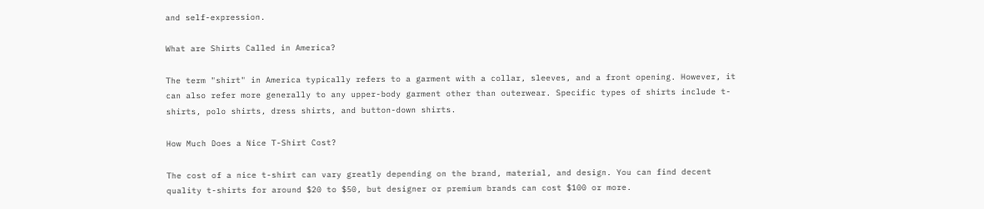and self-expression.

What are Shirts Called in America?

The term "shirt" in America typically refers to a garment with a collar, sleeves, and a front opening. However, it can also refer more generally to any upper-body garment other than outerwear. Specific types of shirts include t-shirts, polo shirts, dress shirts, and button-down shirts.

How Much Does a Nice T-Shirt Cost?

The cost of a nice t-shirt can vary greatly depending on the brand, material, and design. You can find decent quality t-shirts for around $20 to $50, but designer or premium brands can cost $100 or more.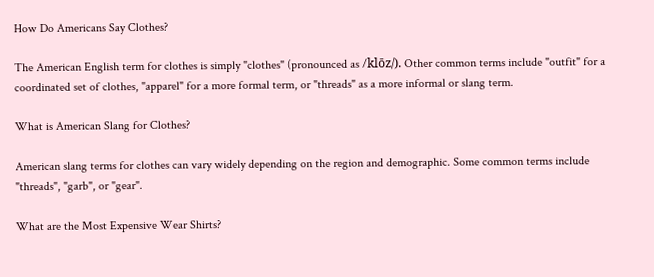How Do Americans Say Clothes?

The American English term for clothes is simply "clothes" (pronounced as /klōz/). Other common terms include "outfit" for a coordinated set of clothes, "apparel" for a more formal term, or "threads" as a more informal or slang term.

What is American Slang for Clothes?

American slang terms for clothes can vary widely depending on the region and demographic. Some common terms include "threads", "garb", or "gear".

What are the Most Expensive Wear Shirts?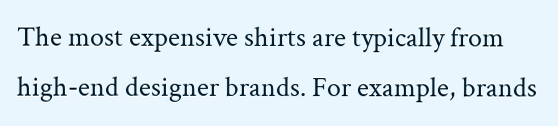The most expensive shirts are typically from high-end designer brands. For example, brands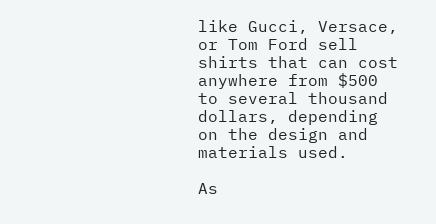like Gucci, Versace, or Tom Ford sell shirts that can cost anywhere from $500 to several thousand dollars, depending on the design and materials used.

As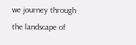we journey through the landscape of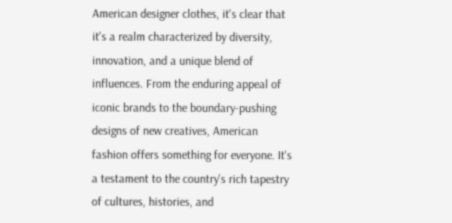American designer clothes, it's clear that it's a realm characterized by diversity, innovation, and a unique blend of influences. From the enduring appeal of iconic brands to the boundary-pushing designs of new creatives, American fashion offers something for everyone. It's a testament to the country's rich tapestry of cultures, histories, and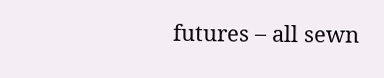futures – all sewn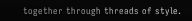together through threads of style.